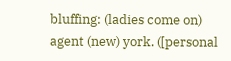bluffing: (ladies come on)
agent (new) york. ([personal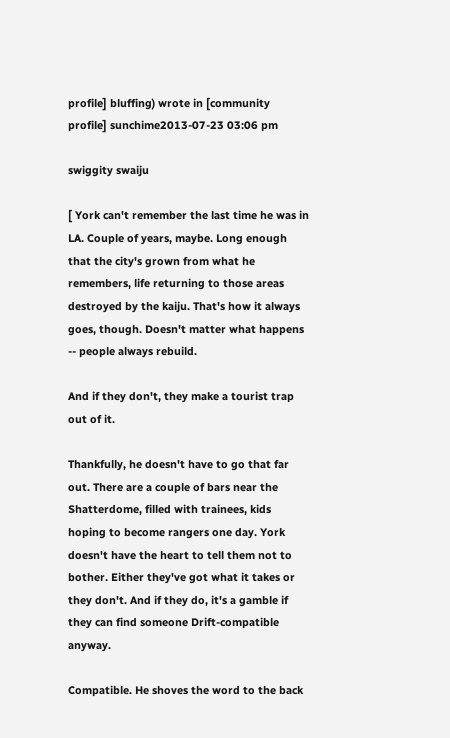profile] bluffing) wrote in [community profile] sunchime2013-07-23 03:06 pm

swiggity swaiju

[ York can't remember the last time he was in LA. Couple of years, maybe. Long enough that the city's grown from what he remembers, life returning to those areas destroyed by the kaiju. That's how it always goes, though. Doesn't matter what happens -- people always rebuild.

And if they don't, they make a tourist trap out of it.

Thankfully, he doesn't have to go that far out. There are a couple of bars near the Shatterdome, filled with trainees, kids hoping to become rangers one day. York doesn't have the heart to tell them not to bother. Either they've got what it takes or they don't. And if they do, it's a gamble if they can find someone Drift-compatible anyway.

Compatible. He shoves the word to the back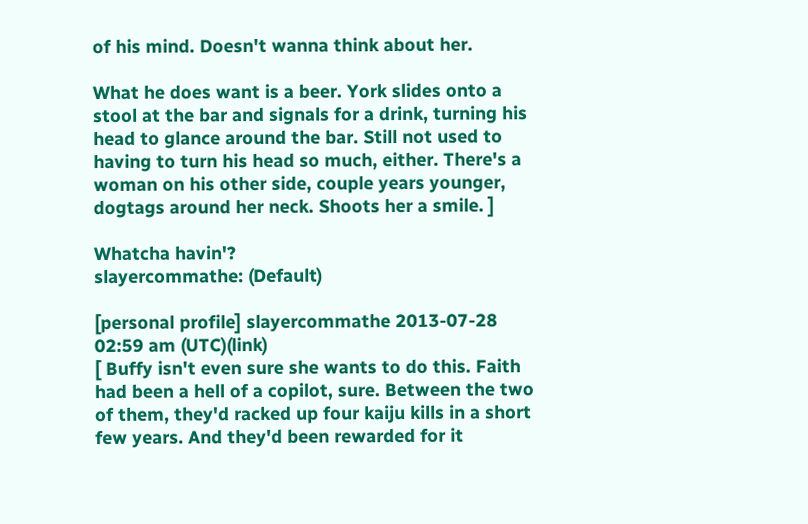of his mind. Doesn't wanna think about her.

What he does want is a beer. York slides onto a stool at the bar and signals for a drink, turning his head to glance around the bar. Still not used to having to turn his head so much, either. There's a woman on his other side, couple years younger, dogtags around her neck. Shoots her a smile. ]

Whatcha havin'?
slayercommathe: (Default)

[personal profile] slayercommathe 2013-07-28 02:59 am (UTC)(link)
[ Buffy isn't even sure she wants to do this. Faith had been a hell of a copilot, sure. Between the two of them, they'd racked up four kaiju kills in a short few years. And they'd been rewarded for it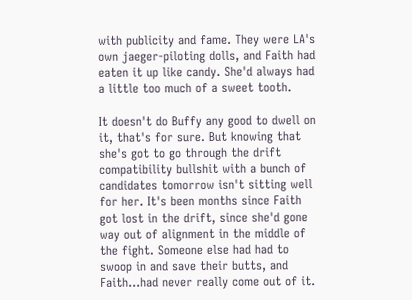with publicity and fame. They were LA's own jaeger-piloting dolls, and Faith had eaten it up like candy. She'd always had a little too much of a sweet tooth.

It doesn't do Buffy any good to dwell on it, that's for sure. But knowing that she's got to go through the drift compatibility bullshit with a bunch of candidates tomorrow isn't sitting well for her. It's been months since Faith got lost in the drift, since she'd gone way out of alignment in the middle of the fight. Someone else had had to swoop in and save their butts, and Faith...had never really come out of it.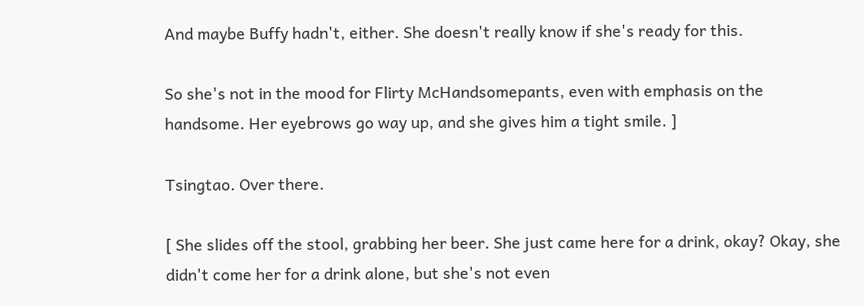And maybe Buffy hadn't, either. She doesn't really know if she's ready for this.

So she's not in the mood for Flirty McHandsomepants, even with emphasis on the handsome. Her eyebrows go way up, and she gives him a tight smile. ]

Tsingtao. Over there.

[ She slides off the stool, grabbing her beer. She just came here for a drink, okay? Okay, she didn't come her for a drink alone, but she's not even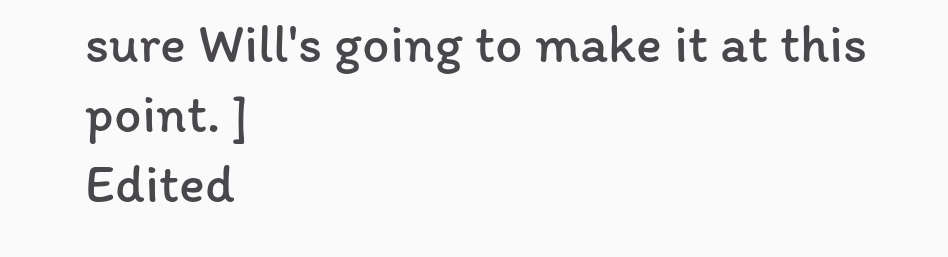sure Will's going to make it at this point. ]
Edited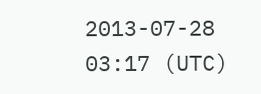2013-07-28 03:17 (UTC)